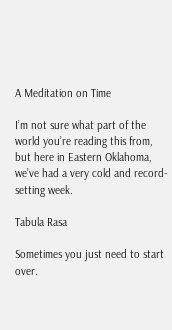A Meditation on Time

I’m not sure what part of the world you’re reading this from, but here in Eastern Oklahoma, we’ve had a very cold and record-setting week.

Tabula Rasa

Sometimes you just need to start over.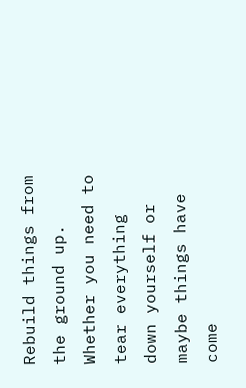Rebuild things from the ground up. Whether you need to tear everything down yourself or maybe things have come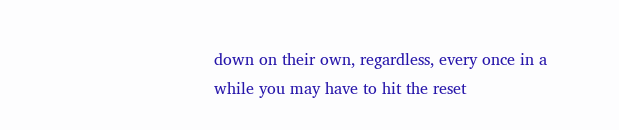down on their own, regardless, every once in a while you may have to hit the reset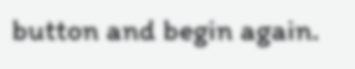button and begin again.